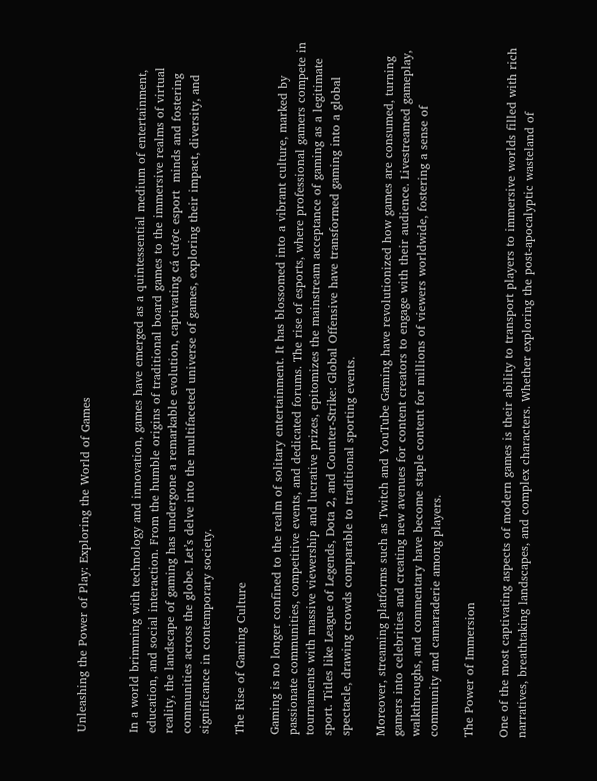Unleashing the Power of Play: Exploring the World of Games


In a world brimming with technology and innovation, games have emerged as a quintessential medium of entertainment, education, and social interaction. From the humble origins of traditional board games to the immersive realms of virtual reality, the landscape of gaming has undergone a remarkable evolution, captivating cá cược esport  minds and fostering communities across the globe. Let’s delve into the multifaceted universe of games, exploring their impact, diversity, and significance in contemporary society.

The Rise of Gaming Culture

Gaming is no longer confined to the realm of solitary entertainment. It has blossomed into a vibrant culture, marked by passionate communities, competitive events, and dedicated forums. The rise of esports, where professional gamers compete in tournaments with massive viewership and lucrative prizes, epitomizes the mainstream acceptance of gaming as a legitimate sport. Titles like League of Legends, Dota 2, and Counter-Strike: Global Offensive have transformed gaming into a global spectacle, drawing crowds comparable to traditional sporting events.

Moreover, streaming platforms such as Twitch and YouTube Gaming have revolutionized how games are consumed, turning gamers into celebrities and creating new avenues for content creators to engage with their audience. Livestreamed gameplay, walkthroughs, and commentary have become staple content for millions of viewers worldwide, fostering a sense of community and camaraderie among players.

The Power of Immersion

One of the most captivating aspects of modern games is their ability to transport players to immersive worlds filled with rich narratives, breathtaking landscapes, and complex characters. Whether exploring the post-apocalyptic wasteland of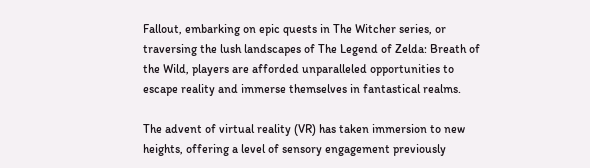Fallout, embarking on epic quests in The Witcher series, or traversing the lush landscapes of The Legend of Zelda: Breath of the Wild, players are afforded unparalleled opportunities to escape reality and immerse themselves in fantastical realms.

The advent of virtual reality (VR) has taken immersion to new heights, offering a level of sensory engagement previously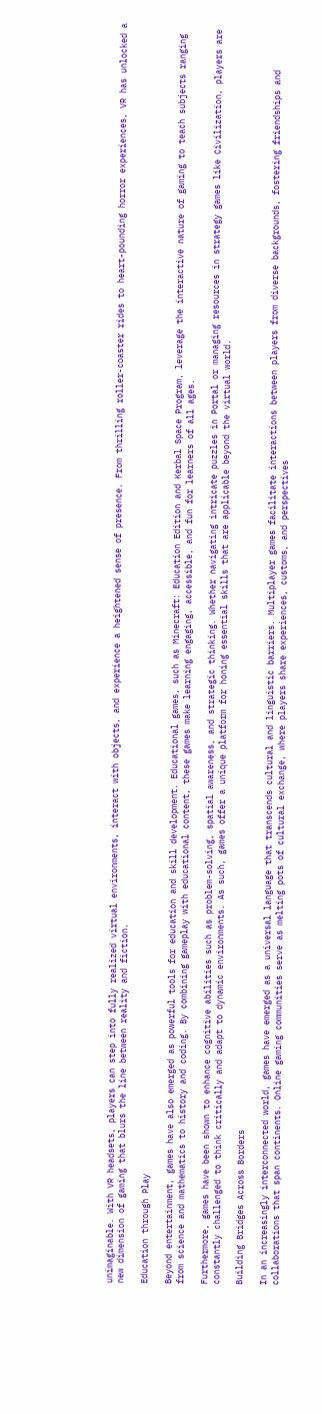unimaginable. With VR headsets, players can step into fully realized virtual environments, interact with objects, and experience a heightened sense of presence. From thrilling roller-coaster rides to heart-pounding horror experiences, VR has unlocked a new dimension of gaming that blurs the line between reality and fiction.

Education through Play

Beyond entertainment, games have also emerged as powerful tools for education and skill development. Educational games, such as Minecraft: Education Edition and Kerbal Space Program, leverage the interactive nature of gaming to teach subjects ranging from science and mathematics to history and coding. By combining gameplay with educational content, these games make learning engaging, accessible, and fun for learners of all ages.

Furthermore, games have been shown to enhance cognitive abilities such as problem-solving, spatial awareness, and strategic thinking. Whether navigating intricate puzzles in Portal or managing resources in strategy games like Civilization, players are constantly challenged to think critically and adapt to dynamic environments. As such, games offer a unique platform for honing essential skills that are applicable beyond the virtual world.

Building Bridges Across Borders

In an increasingly interconnected world, games have emerged as a universal language that transcends cultural and linguistic barriers. Multiplayer games facilitate interactions between players from diverse backgrounds, fostering friendships and collaborations that span continents. Online gaming communities serve as melting pots of cultural exchange, where players share experiences, customs, and perspectives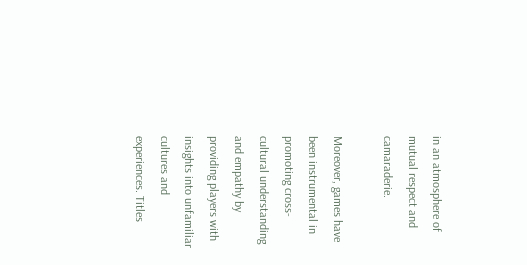in an atmosphere of mutual respect and camaraderie.

Moreover, games have been instrumental in promoting cross-cultural understanding and empathy by providing players with insights into unfamiliar cultures and experiences. Titles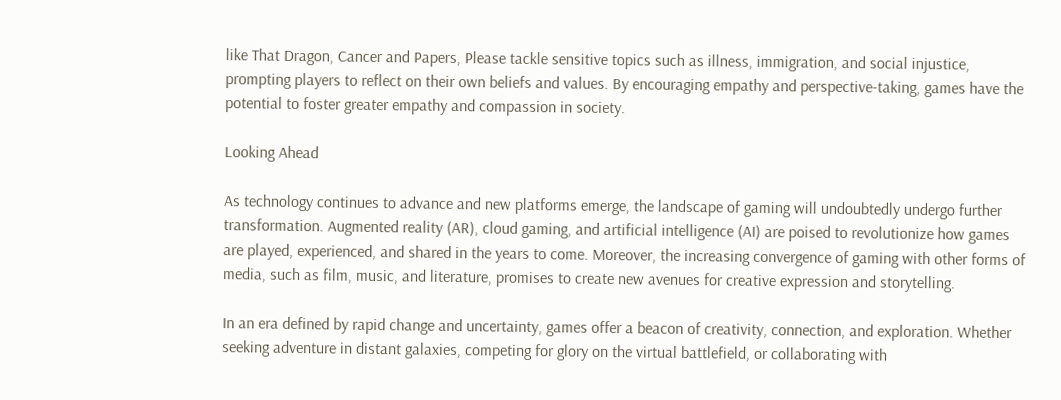like That Dragon, Cancer and Papers, Please tackle sensitive topics such as illness, immigration, and social injustice, prompting players to reflect on their own beliefs and values. By encouraging empathy and perspective-taking, games have the potential to foster greater empathy and compassion in society.

Looking Ahead

As technology continues to advance and new platforms emerge, the landscape of gaming will undoubtedly undergo further transformation. Augmented reality (AR), cloud gaming, and artificial intelligence (AI) are poised to revolutionize how games are played, experienced, and shared in the years to come. Moreover, the increasing convergence of gaming with other forms of media, such as film, music, and literature, promises to create new avenues for creative expression and storytelling.

In an era defined by rapid change and uncertainty, games offer a beacon of creativity, connection, and exploration. Whether seeking adventure in distant galaxies, competing for glory on the virtual battlefield, or collaborating with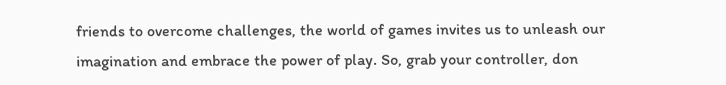friends to overcome challenges, the world of games invites us to unleash our imagination and embrace the power of play. So, grab your controller, don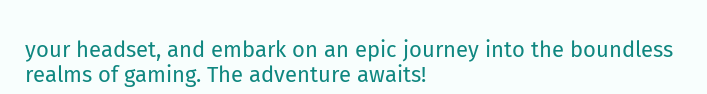your headset, and embark on an epic journey into the boundless realms of gaming. The adventure awaits!